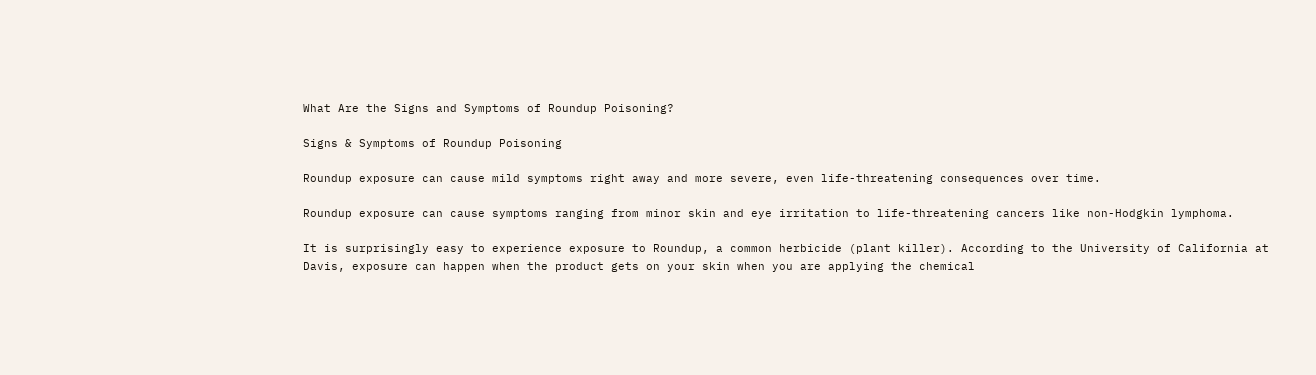What Are the Signs and Symptoms of Roundup Poisoning?

Signs & Symptoms of Roundup Poisoning

Roundup exposure can cause mild symptoms right away and more severe, even life-threatening consequences over time.

Roundup exposure can cause symptoms ranging from minor skin and eye irritation to life-threatening cancers like non-Hodgkin lymphoma.

It is surprisingly easy to experience exposure to Roundup, a common herbicide (plant killer). According to the University of California at Davis, exposure can happen when the product gets on your skin when you are applying the chemical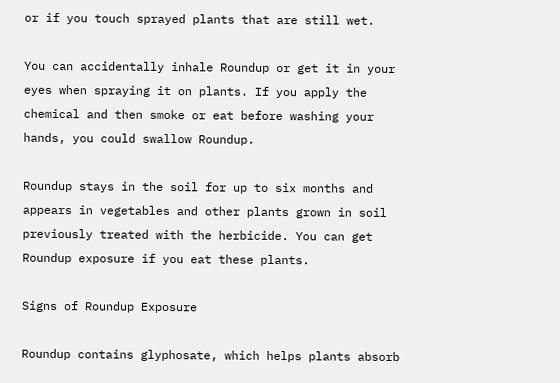or if you touch sprayed plants that are still wet.

You can accidentally inhale Roundup or get it in your eyes when spraying it on plants. If you apply the chemical and then smoke or eat before washing your hands, you could swallow Roundup.

Roundup stays in the soil for up to six months and appears in vegetables and other plants grown in soil previously treated with the herbicide. You can get Roundup exposure if you eat these plants.

Signs of Roundup Exposure

Roundup contains glyphosate, which helps plants absorb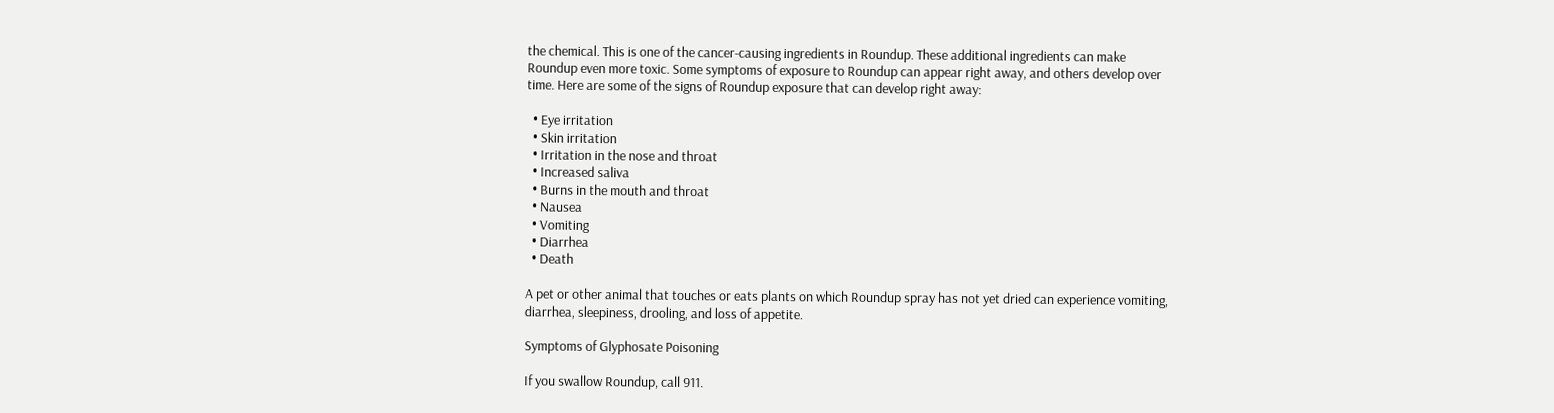the chemical. This is one of the cancer-causing ingredients in Roundup. These additional ingredients can make Roundup even more toxic. Some symptoms of exposure to Roundup can appear right away, and others develop over time. Here are some of the signs of Roundup exposure that can develop right away:

  • Eye irritation
  • Skin irritation
  • Irritation in the nose and throat
  • Increased saliva
  • Burns in the mouth and throat
  • Nausea
  • Vomiting
  • Diarrhea
  • Death

A pet or other animal that touches or eats plants on which Roundup spray has not yet dried can experience vomiting, diarrhea, sleepiness, drooling, and loss of appetite.

Symptoms of Glyphosate Poisoning

If you swallow Roundup, call 911.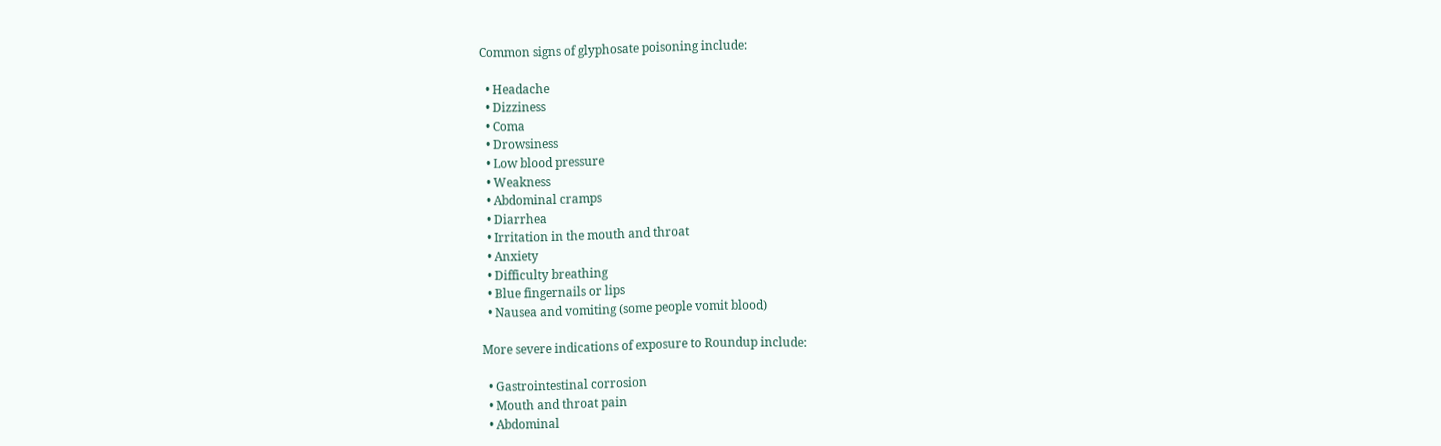Common signs of glyphosate poisoning include:

  • Headache
  • Dizziness
  • Coma
  • Drowsiness
  • Low blood pressure
  • Weakness
  • Abdominal cramps
  • Diarrhea
  • Irritation in the mouth and throat
  • Anxiety
  • Difficulty breathing
  • Blue fingernails or lips
  • Nausea and vomiting (some people vomit blood)

More severe indications of exposure to Roundup include:

  • Gastrointestinal corrosion
  • Mouth and throat pain
  • Abdominal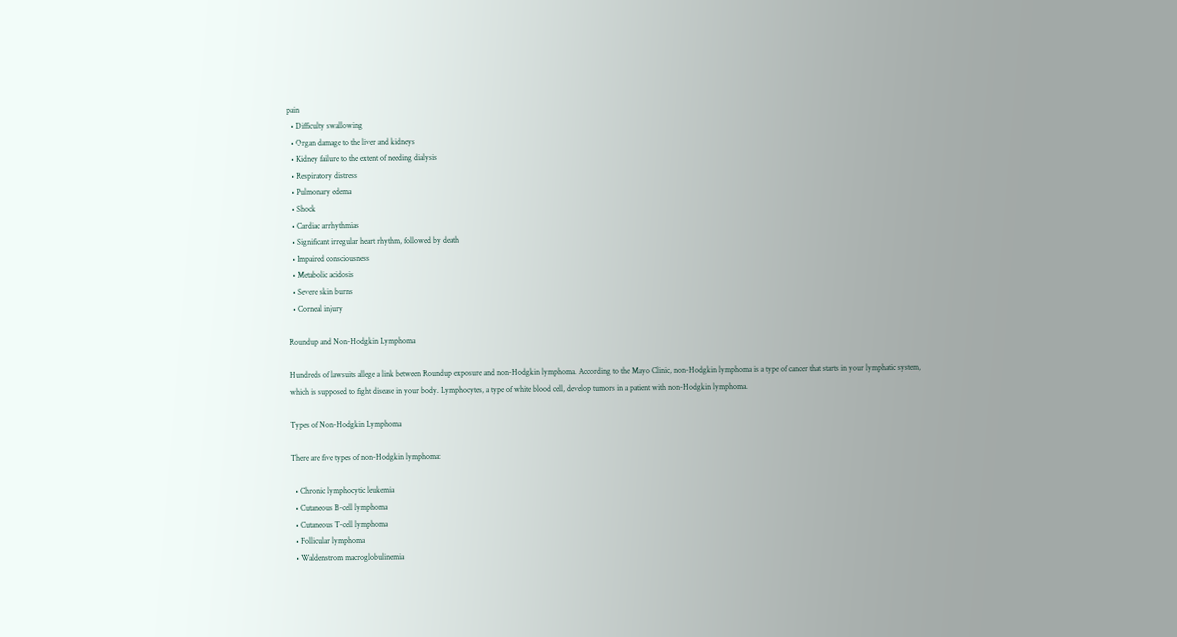pain
  • Difficulty swallowing
  • Organ damage to the liver and kidneys
  • Kidney failure to the extent of needing dialysis
  • Respiratory distress
  • Pulmonary edema
  • Shock
  • Cardiac arrhythmias
  • Significant irregular heart rhythm, followed by death
  • Impaired consciousness
  • Metabolic acidosis
  • Severe skin burns
  • Corneal injury

Roundup and Non-Hodgkin Lymphoma

Hundreds of lawsuits allege a link between Roundup exposure and non-Hodgkin lymphoma. According to the Mayo Clinic, non-Hodgkin lymphoma is a type of cancer that starts in your lymphatic system, which is supposed to fight disease in your body. Lymphocytes, a type of white blood cell, develop tumors in a patient with non-Hodgkin lymphoma.

Types of Non-Hodgkin Lymphoma

There are five types of non-Hodgkin lymphoma:

  • Chronic lymphocytic leukemia
  • Cutaneous B-cell lymphoma
  • Cutaneous T-cell lymphoma
  • Follicular lymphoma
  • Waldenstrom macroglobulinemia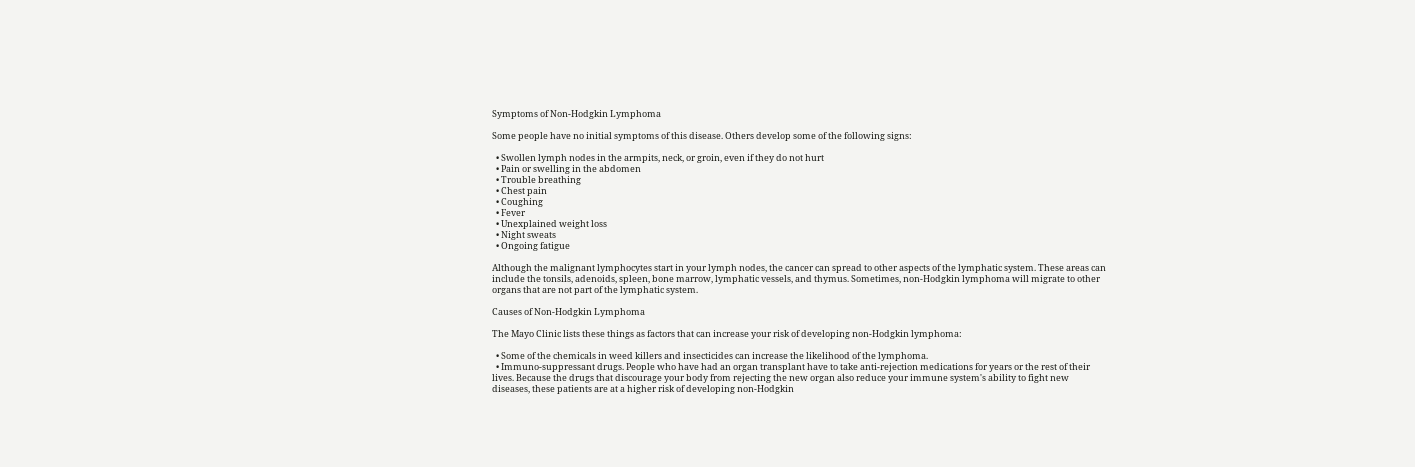Symptoms of Non-Hodgkin Lymphoma

Some people have no initial symptoms of this disease. Others develop some of the following signs:

  • Swollen lymph nodes in the armpits, neck, or groin, even if they do not hurt
  • Pain or swelling in the abdomen
  • Trouble breathing
  • Chest pain
  • Coughing
  • Fever
  • Unexplained weight loss
  • Night sweats
  • Ongoing fatigue

Although the malignant lymphocytes start in your lymph nodes, the cancer can spread to other aspects of the lymphatic system. These areas can include the tonsils, adenoids, spleen, bone marrow, lymphatic vessels, and thymus. Sometimes, non-Hodgkin lymphoma will migrate to other organs that are not part of the lymphatic system.

Causes of Non-Hodgkin Lymphoma

The Mayo Clinic lists these things as factors that can increase your risk of developing non-Hodgkin lymphoma:

  • Some of the chemicals in weed killers and insecticides can increase the likelihood of the lymphoma.
  • Immuno-suppressant drugs. People who have had an organ transplant have to take anti-rejection medications for years or the rest of their lives. Because the drugs that discourage your body from rejecting the new organ also reduce your immune system's ability to fight new diseases, these patients are at a higher risk of developing non-Hodgkin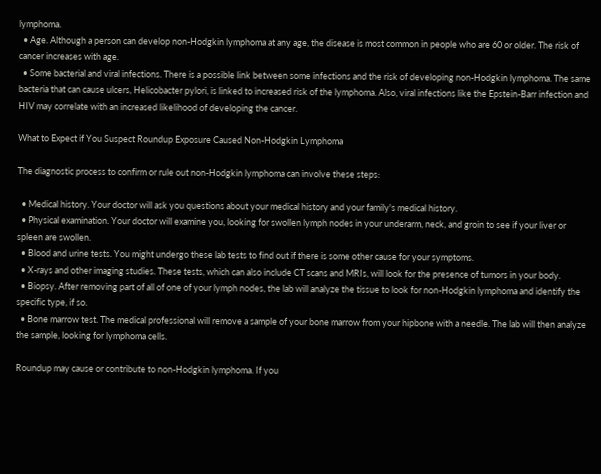lymphoma.
  • Age. Although a person can develop non-Hodgkin lymphoma at any age, the disease is most common in people who are 60 or older. The risk of cancer increases with age.
  • Some bacterial and viral infections. There is a possible link between some infections and the risk of developing non-Hodgkin lymphoma. The same bacteria that can cause ulcers, Helicobacter pylori, is linked to increased risk of the lymphoma. Also, viral infections like the Epstein-Barr infection and HIV may correlate with an increased likelihood of developing the cancer.

What to Expect if You Suspect Roundup Exposure Caused Non-Hodgkin Lymphoma

The diagnostic process to confirm or rule out non-Hodgkin lymphoma can involve these steps:

  • Medical history. Your doctor will ask you questions about your medical history and your family's medical history.
  • Physical examination. Your doctor will examine you, looking for swollen lymph nodes in your underarm, neck, and groin to see if your liver or spleen are swollen.
  • Blood and urine tests. You might undergo these lab tests to find out if there is some other cause for your symptoms.
  • X-rays and other imaging studies. These tests, which can also include CT scans and MRIs, will look for the presence of tumors in your body.
  • Biopsy. After removing part of all of one of your lymph nodes, the lab will analyze the tissue to look for non-Hodgkin lymphoma and identify the specific type, if so.
  • Bone marrow test. The medical professional will remove a sample of your bone marrow from your hipbone with a needle. The lab will then analyze the sample, looking for lymphoma cells.

Roundup may cause or contribute to non-Hodgkin lymphoma. If you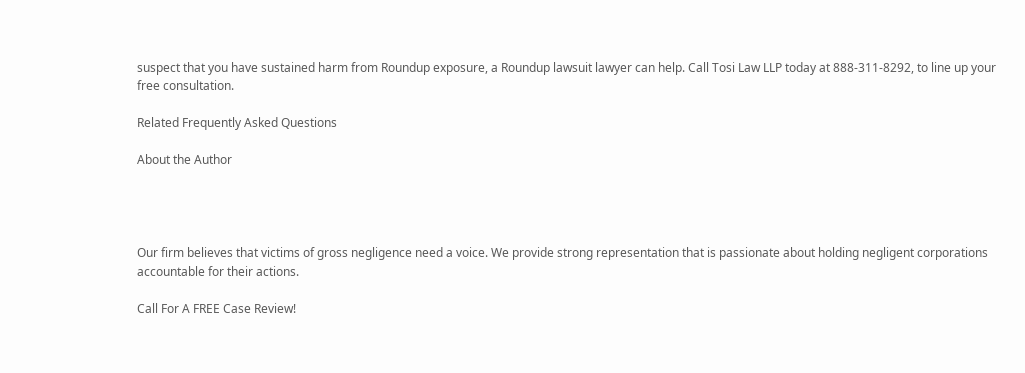suspect that you have sustained harm from Roundup exposure, a Roundup lawsuit lawyer can help. Call Tosi Law LLP today at 888-311-8292, to line up your free consultation.

Related Frequently Asked Questions

About the Author




Our firm believes that victims of gross negligence need a voice. We provide strong representation that is passionate about holding negligent corporations accountable for their actions.

Call For A FREE Case Review!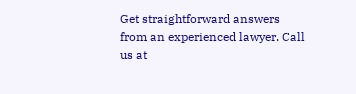Get straightforward answers from an experienced lawyer. Call us at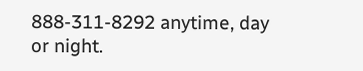888-311-8292 anytime, day or night.